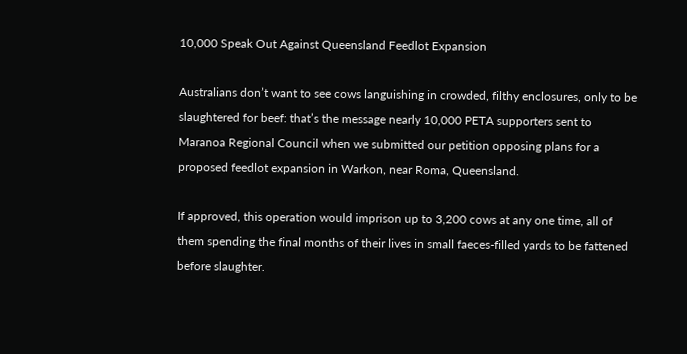10,000 Speak Out Against Queensland Feedlot Expansion

Australians don’t want to see cows languishing in crowded, filthy enclosures, only to be slaughtered for beef: that’s the message nearly 10,000 PETA supporters sent to Maranoa Regional Council when we submitted our petition opposing plans for a proposed feedlot expansion in Warkon, near Roma, Queensland.

If approved, this operation would imprison up to 3,200 cows at any one time, all of them spending the final months of their lives in small faeces-filled yards to be fattened before slaughter.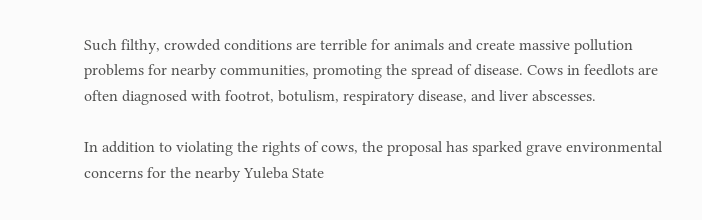Such filthy, crowded conditions are terrible for animals and create massive pollution problems for nearby communities, promoting the spread of disease. Cows in feedlots are often diagnosed with footrot, botulism, respiratory disease, and liver abscesses.

In addition to violating the rights of cows, the proposal has sparked grave environmental concerns for the nearby Yuleba State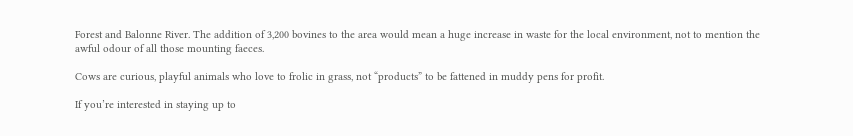Forest and Balonne River. The addition of 3,200 bovines to the area would mean a huge increase in waste for the local environment, not to mention the awful odour of all those mounting faeces.

Cows are curious, playful animals who love to frolic in grass, not “products” to be fattened in muddy pens for profit.

If you’re interested in staying up to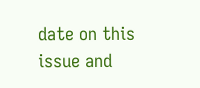date on this issue and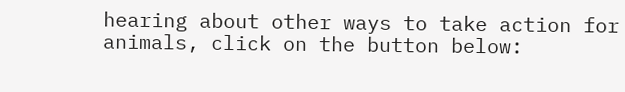hearing about other ways to take action for animals, click on the button below: